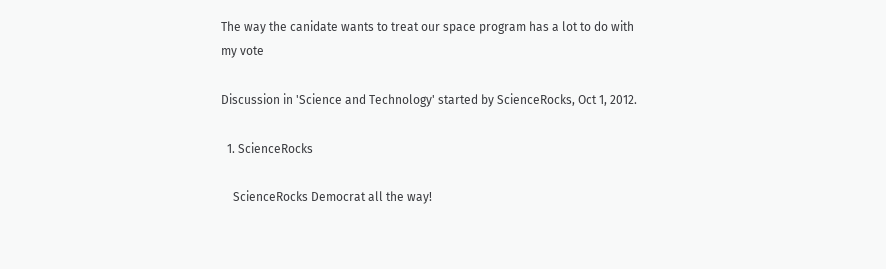The way the canidate wants to treat our space program has a lot to do with my vote

Discussion in 'Science and Technology' started by ScienceRocks, Oct 1, 2012.

  1. ScienceRocks

    ScienceRocks Democrat all the way!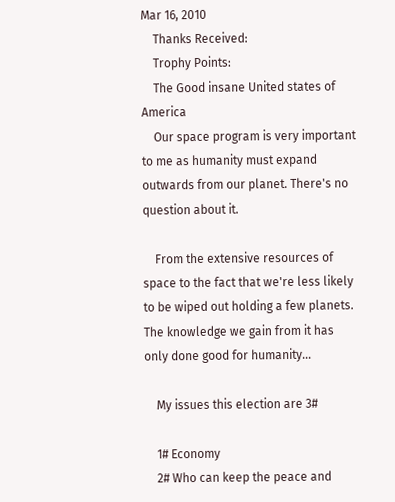Mar 16, 2010
    Thanks Received:
    Trophy Points:
    The Good insane United states of America
    Our space program is very important to me as humanity must expand outwards from our planet. There's no question about it.

    From the extensive resources of space to the fact that we're less likely to be wiped out holding a few planets. The knowledge we gain from it has only done good for humanity...

    My issues this election are 3#

    1# Economy
    2# Who can keep the peace and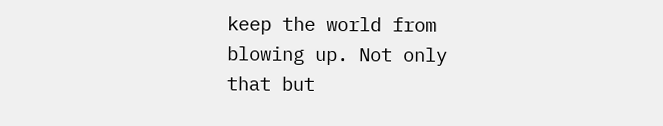keep the world from blowing up. Not only that but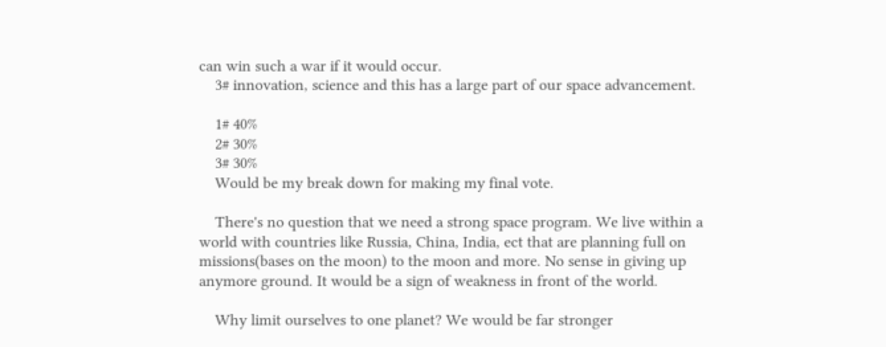can win such a war if it would occur.
    3# innovation, science and this has a large part of our space advancement.

    1# 40%
    2# 30%
    3# 30%
    Would be my break down for making my final vote.

    There's no question that we need a strong space program. We live within a world with countries like Russia, China, India, ect that are planning full on missions(bases on the moon) to the moon and more. No sense in giving up anymore ground. It would be a sign of weakness in front of the world.

    Why limit ourselves to one planet? We would be far stronger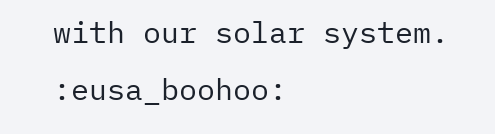with our solar system. :eusa_boohoo: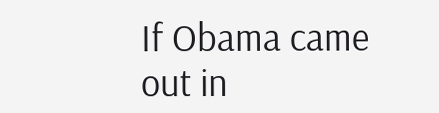If Obama came out in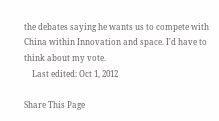the debates saying he wants us to compete with China within Innovation and space. I'd have to think about my vote.
    Last edited: Oct 1, 2012

Share This Page